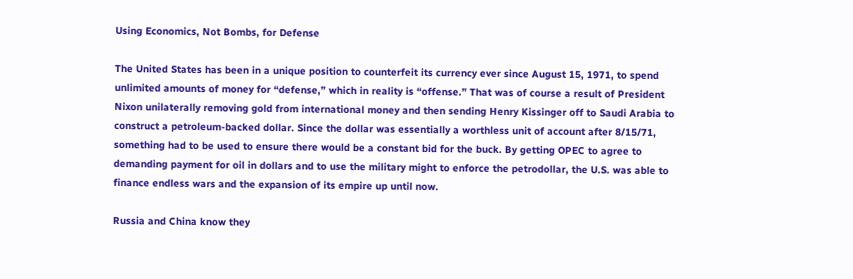Using Economics, Not Bombs, for Defense

The United States has been in a unique position to counterfeit its currency ever since August 15, 1971, to spend unlimited amounts of money for “defense,” which in reality is “offense.” That was of course a result of President Nixon unilaterally removing gold from international money and then sending Henry Kissinger off to Saudi Arabia to construct a petroleum-backed dollar. Since the dollar was essentially a worthless unit of account after 8/15/71, something had to be used to ensure there would be a constant bid for the buck. By getting OPEC to agree to demanding payment for oil in dollars and to use the military might to enforce the petrodollar, the U.S. was able to finance endless wars and the expansion of its empire up until now.

Russia and China know they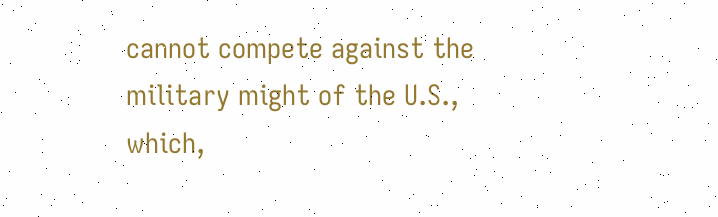cannot compete against the military might of the U.S., which,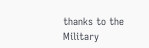thanks to the Military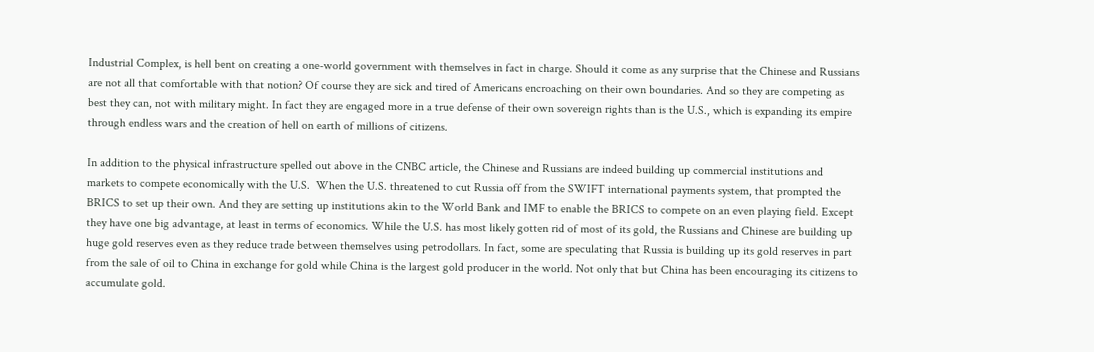Industrial Complex, is hell bent on creating a one-world government with themselves in fact in charge. Should it come as any surprise that the Chinese and Russians are not all that comfortable with that notion? Of course they are sick and tired of Americans encroaching on their own boundaries. And so they are competing as best they can, not with military might. In fact they are engaged more in a true defense of their own sovereign rights than is the U.S., which is expanding its empire through endless wars and the creation of hell on earth of millions of citizens.

In addition to the physical infrastructure spelled out above in the CNBC article, the Chinese and Russians are indeed building up commercial institutions and markets to compete economically with the U.S.  When the U.S. threatened to cut Russia off from the SWIFT international payments system, that prompted the BRICS to set up their own. And they are setting up institutions akin to the World Bank and IMF to enable the BRICS to compete on an even playing field. Except they have one big advantage, at least in terms of economics. While the U.S. has most likely gotten rid of most of its gold, the Russians and Chinese are building up huge gold reserves even as they reduce trade between themselves using petrodollars. In fact, some are speculating that Russia is building up its gold reserves in part from the sale of oil to China in exchange for gold while China is the largest gold producer in the world. Not only that but China has been encouraging its citizens to accumulate gold.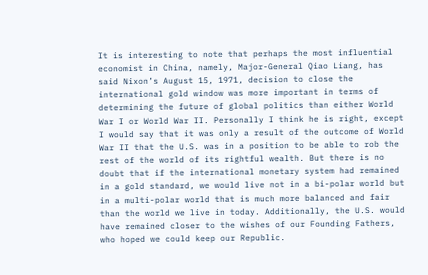It is interesting to note that perhaps the most influential economist in China, namely, Major-General Qiao Liang, has said Nixon’s August 15, 1971, decision to close the international gold window was more important in terms of determining the future of global politics than either World War I or World War II. Personally I think he is right, except I would say that it was only a result of the outcome of World War II that the U.S. was in a position to be able to rob the rest of the world of its rightful wealth. But there is no doubt that if the international monetary system had remained in a gold standard, we would live not in a bi-polar world but in a multi-polar world that is much more balanced and fair than the world we live in today. Additionally, the U.S. would have remained closer to the wishes of our Founding Fathers, who hoped we could keep our Republic.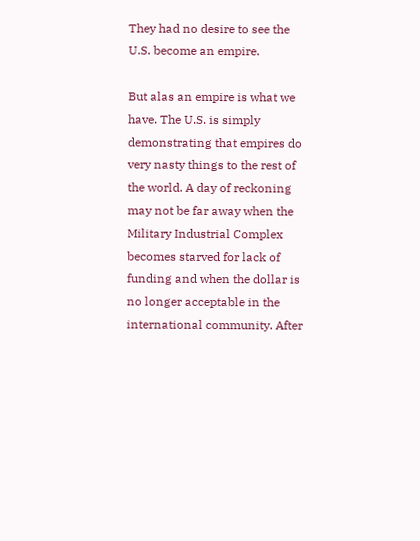They had no desire to see the U.S. become an empire.

But alas an empire is what we have. The U.S. is simply demonstrating that empires do very nasty things to the rest of the world. A day of reckoning may not be far away when the Military Industrial Complex becomes starved for lack of funding and when the dollar is no longer acceptable in the international community. After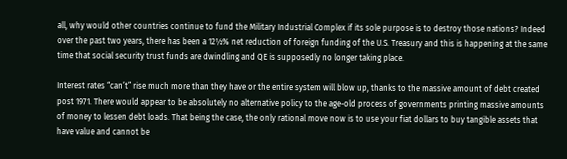all, why would other countries continue to fund the Military Industrial Complex if its sole purpose is to destroy those nations? Indeed over the past two years, there has been a 12½% net reduction of foreign funding of the U.S. Treasury and this is happening at the same time that social security trust funds are dwindling and QE is supposedly no longer taking place.

Interest rates “can’t” rise much more than they have or the entire system will blow up, thanks to the massive amount of debt created post 1971. There would appear to be absolutely no alternative policy to the age-old process of governments printing massive amounts of money to lessen debt loads. That being the case, the only rational move now is to use your fiat dollars to buy tangible assets that have value and cannot be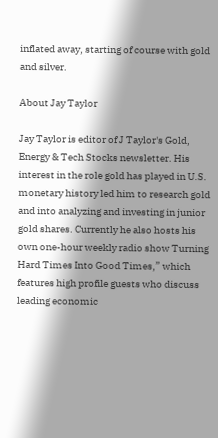inflated away, starting of course with gold and silver.

About Jay Taylor

Jay Taylor is editor of J Taylor's Gold, Energy & Tech Stocks newsletter. His interest in the role gold has played in U.S. monetary history led him to research gold and into analyzing and investing in junior gold shares. Currently he also hosts his own one-hour weekly radio show Turning Hard Times Into Good Times,” which features high profile guests who discuss leading economic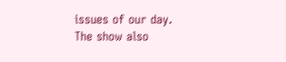issues of our day. The show also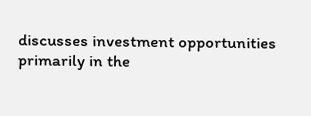discusses investment opportunities primarily in the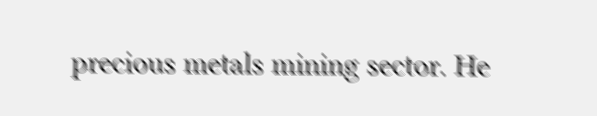precious metals mining sector. He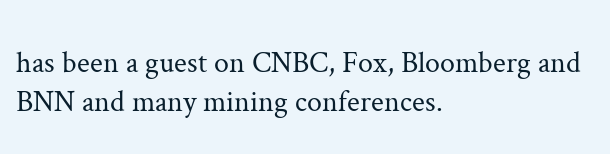has been a guest on CNBC, Fox, Bloomberg and BNN and many mining conferences.